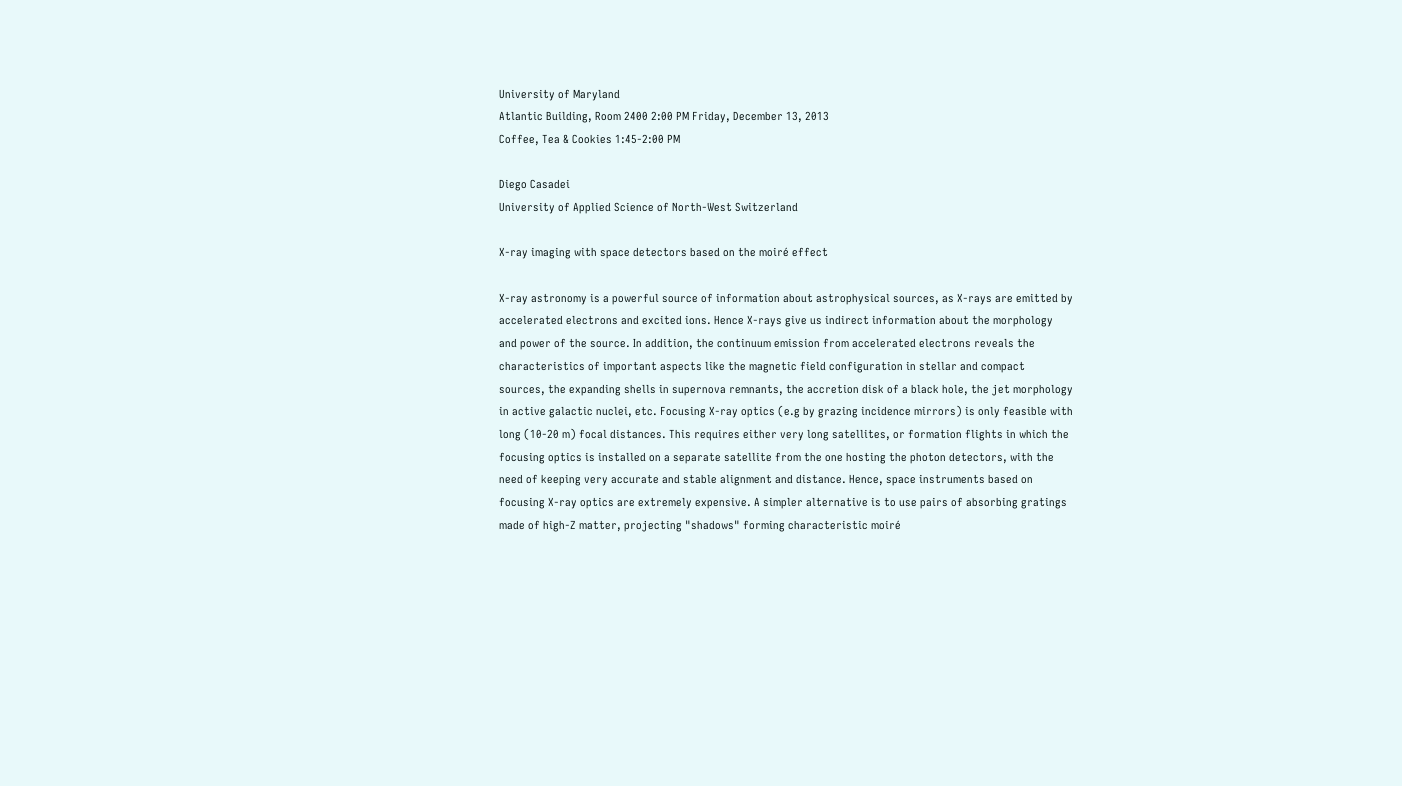University of Maryland
Atlantic Building, Room 2400 2:00 PM Friday, December 13, 2013
Coffee, Tea & Cookies 1:45-2:00 PM

Diego Casadei
University of Applied Science of North-West Switzerland

X-ray imaging with space detectors based on the moiré effect

X-ray astronomy is a powerful source of information about astrophysical sources, as X-rays are emitted by accelerated electrons and excited ions. Hence X-rays give us indirect information about the morphology and power of the source. In addition, the continuum emission from accelerated electrons reveals the characteristics of important aspects like the magnetic field configuration in stellar and compact sources, the expanding shells in supernova remnants, the accretion disk of a black hole, the jet morphology in active galactic nuclei, etc. Focusing X-ray optics (e.g by grazing incidence mirrors) is only feasible with long (10-20 m) focal distances. This requires either very long satellites, or formation flights in which the focusing optics is installed on a separate satellite from the one hosting the photon detectors, with the need of keeping very accurate and stable alignment and distance. Hence, space instruments based on focusing X-ray optics are extremely expensive. A simpler alternative is to use pairs of absorbing gratings made of high-Z matter, projecting "shadows" forming characteristic moiré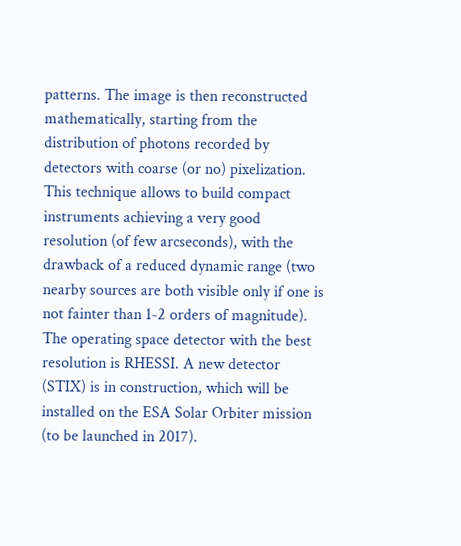patterns. The image is then reconstructed mathematically, starting from the distribution of photons recorded by detectors with coarse (or no) pixelization. This technique allows to build compact instruments achieving a very good resolution (of few arcseconds), with the drawback of a reduced dynamic range (two nearby sources are both visible only if one is not fainter than 1-2 orders of magnitude). The operating space detector with the best resolution is RHESSI. A new detector (STIX) is in construction, which will be installed on the ESA Solar Orbiter mission (to be launched in 2017).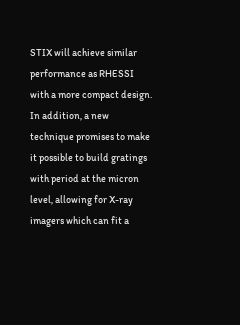STIX will achieve similar performance as RHESSI with a more compact design. In addition, a new technique promises to make it possible to build gratings with period at the micron level, allowing for X-ray imagers which can fit a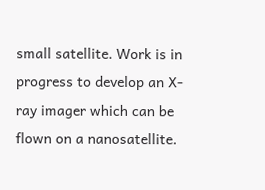small satellite. Work is in progress to develop an X-ray imager which can be flown on a nanosatellite.